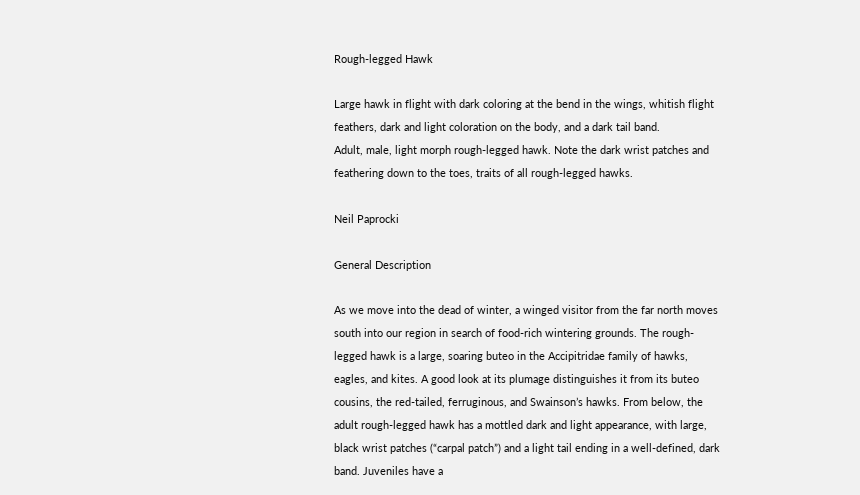Rough-legged Hawk

Large hawk in flight with dark coloring at the bend in the wings, whitish flight feathers, dark and light coloration on the body, and a dark tail band.
Adult, male, light morph rough-legged hawk. Note the dark wrist patches and feathering down to the toes, traits of all rough-legged hawks.

Neil Paprocki

General Description

As we move into the dead of winter, a winged visitor from the far north moves south into our region in search of food-rich wintering grounds. The rough-legged hawk is a large, soaring buteo in the Accipitridae family of hawks, eagles, and kites. A good look at its plumage distinguishes it from its buteo cousins, the red-tailed, ferruginous, and Swainson’s hawks. From below, the adult rough-legged hawk has a mottled dark and light appearance, with large, black wrist patches (“carpal patch”) and a light tail ending in a well-defined, dark band. Juveniles have a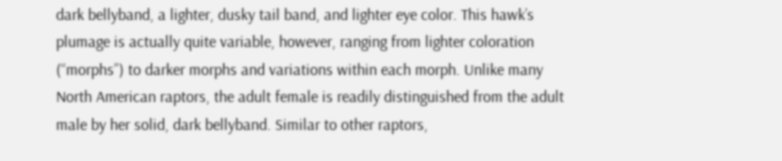dark bellyband, a lighter, dusky tail band, and lighter eye color. This hawk’s plumage is actually quite variable, however, ranging from lighter coloration (“morphs”) to darker morphs and variations within each morph. Unlike many North American raptors, the adult female is readily distinguished from the adult male by her solid, dark bellyband. Similar to other raptors,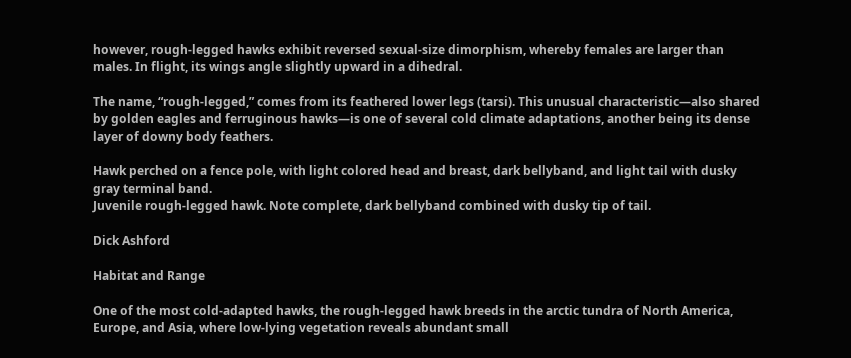however, rough-legged hawks exhibit reversed sexual-size dimorphism, whereby females are larger than males. In flight, its wings angle slightly upward in a dihedral.

The name, “rough-legged,” comes from its feathered lower legs (tarsi). This unusual characteristic—also shared by golden eagles and ferruginous hawks—is one of several cold climate adaptations, another being its dense layer of downy body feathers.

Hawk perched on a fence pole, with light colored head and breast, dark bellyband, and light tail with dusky gray terminal band.
Juvenile rough-legged hawk. Note complete, dark bellyband combined with dusky tip of tail.

Dick Ashford

Habitat and Range

One of the most cold-adapted hawks, the rough-legged hawk breeds in the arctic tundra of North America, Europe, and Asia, where low-lying vegetation reveals abundant small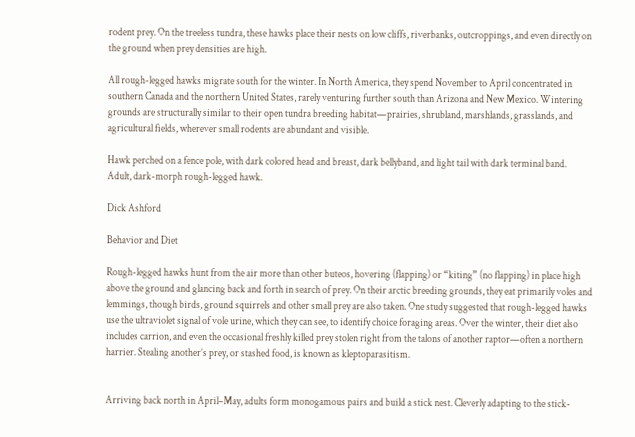rodent prey. On the treeless tundra, these hawks place their nests on low cliffs, riverbanks, outcroppings, and even directly on the ground when prey densities are high.

All rough-legged hawks migrate south for the winter. In North America, they spend November to April concentrated in southern Canada and the northern United States, rarely venturing further south than Arizona and New Mexico. Wintering grounds are structurally similar to their open tundra breeding habitat—prairies, shrubland, marshlands, grasslands, and agricultural fields, wherever small rodents are abundant and visible.

Hawk perched on a fence pole, with dark colored head and breast, dark bellyband, and light tail with dark terminal band.
Adult, dark-morph rough-legged hawk.

Dick Ashford

Behavior and Diet

Rough-legged hawks hunt from the air more than other buteos, hovering (flapping) or “kiting” (no flapping) in place high above the ground and glancing back and forth in search of prey. On their arctic breeding grounds, they eat primarily voles and lemmings, though birds, ground squirrels and other small prey are also taken. One study suggested that rough-legged hawks use the ultraviolet signal of vole urine, which they can see, to identify choice foraging areas. Over the winter, their diet also includes carrion, and even the occasional freshly killed prey stolen right from the talons of another raptor—often a northern harrier. Stealing another’s prey, or stashed food, is known as kleptoparasitism.


Arriving back north in April–May, adults form monogamous pairs and build a stick nest. Cleverly adapting to the stick-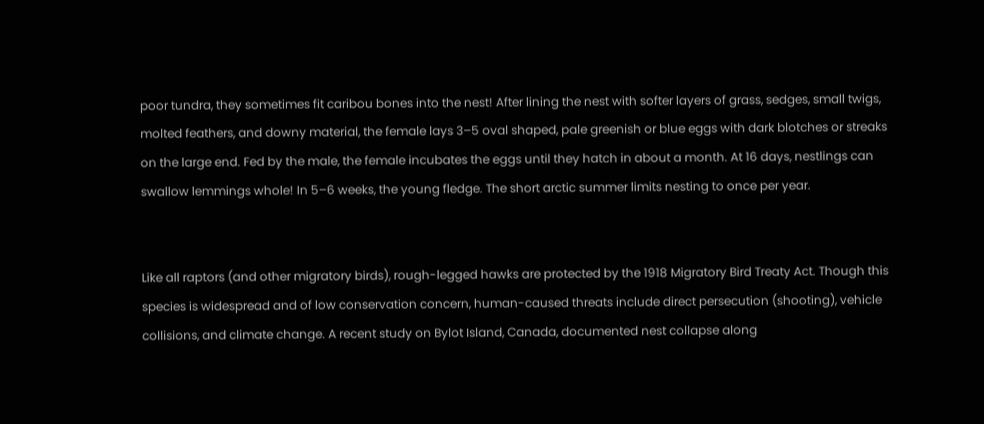poor tundra, they sometimes fit caribou bones into the nest! After lining the nest with softer layers of grass, sedges, small twigs, molted feathers, and downy material, the female lays 3–5 oval shaped, pale greenish or blue eggs with dark blotches or streaks on the large end. Fed by the male, the female incubates the eggs until they hatch in about a month. At 16 days, nestlings can swallow lemmings whole! In 5–6 weeks, the young fledge. The short arctic summer limits nesting to once per year.


Like all raptors (and other migratory birds), rough-legged hawks are protected by the 1918 Migratory Bird Treaty Act. Though this species is widespread and of low conservation concern, human-caused threats include direct persecution (shooting), vehicle collisions, and climate change. A recent study on Bylot Island, Canada, documented nest collapse along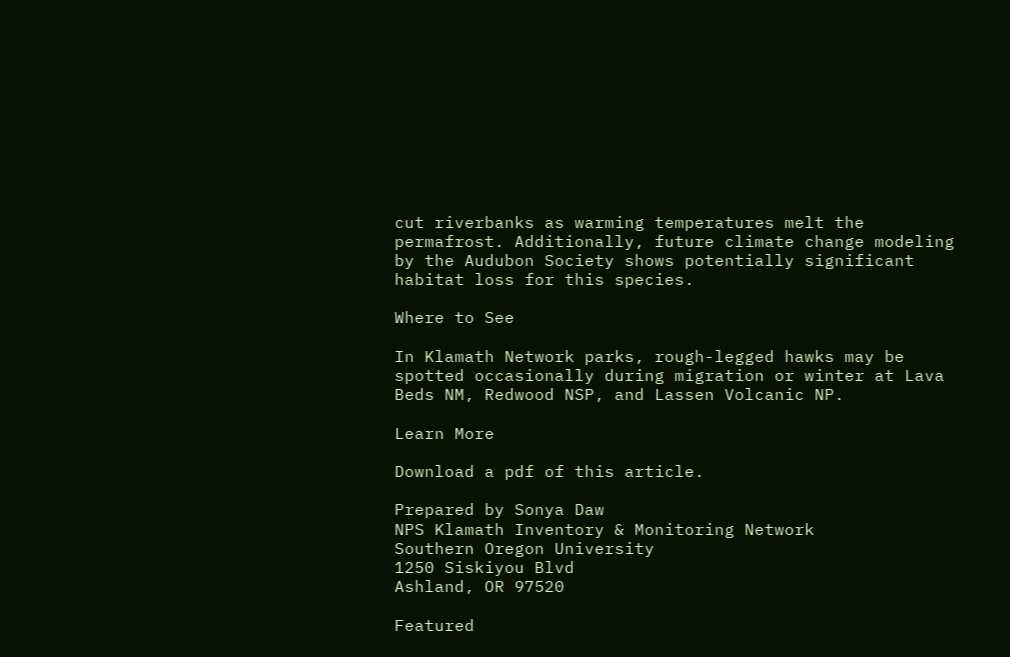cut riverbanks as warming temperatures melt the permafrost. Additionally, future climate change modeling by the Audubon Society shows potentially significant habitat loss for this species.

Where to See

In Klamath Network parks, rough-legged hawks may be spotted occasionally during migration or winter at Lava Beds NM, Redwood NSP, and Lassen Volcanic NP.

Learn More

Download a pdf of this article.

Prepared by Sonya Daw
NPS Klamath Inventory & Monitoring Network
Southern Oregon University
1250 Siskiyou Blvd
Ashland, OR 97520

Featured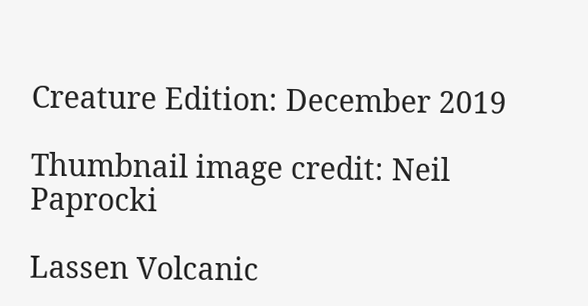Creature Edition: December 2019

Thumbnail image credit: Neil Paprocki

Lassen Volcanic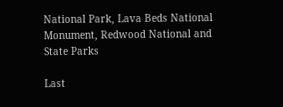National Park, Lava Beds National Monument, Redwood National and State Parks

Last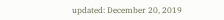updated: December 20, 2019